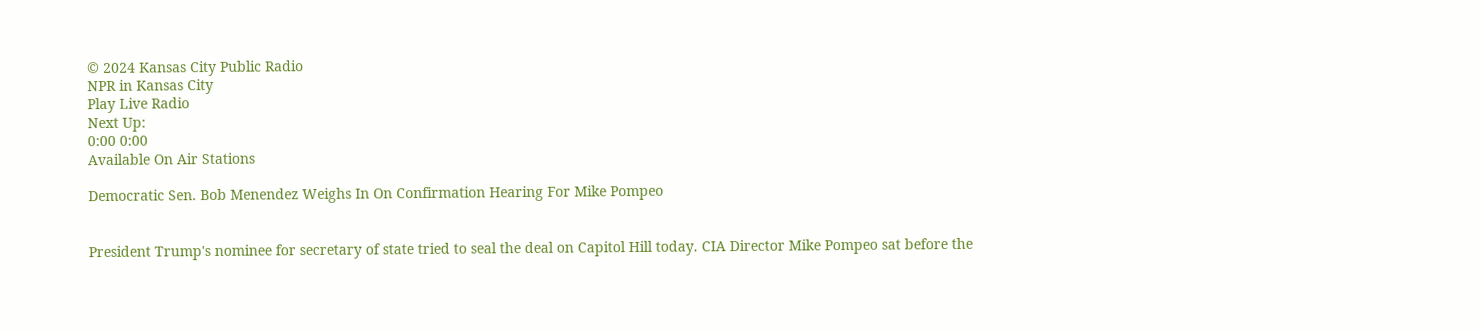© 2024 Kansas City Public Radio
NPR in Kansas City
Play Live Radio
Next Up:
0:00 0:00
Available On Air Stations

Democratic Sen. Bob Menendez Weighs In On Confirmation Hearing For Mike Pompeo


President Trump's nominee for secretary of state tried to seal the deal on Capitol Hill today. CIA Director Mike Pompeo sat before the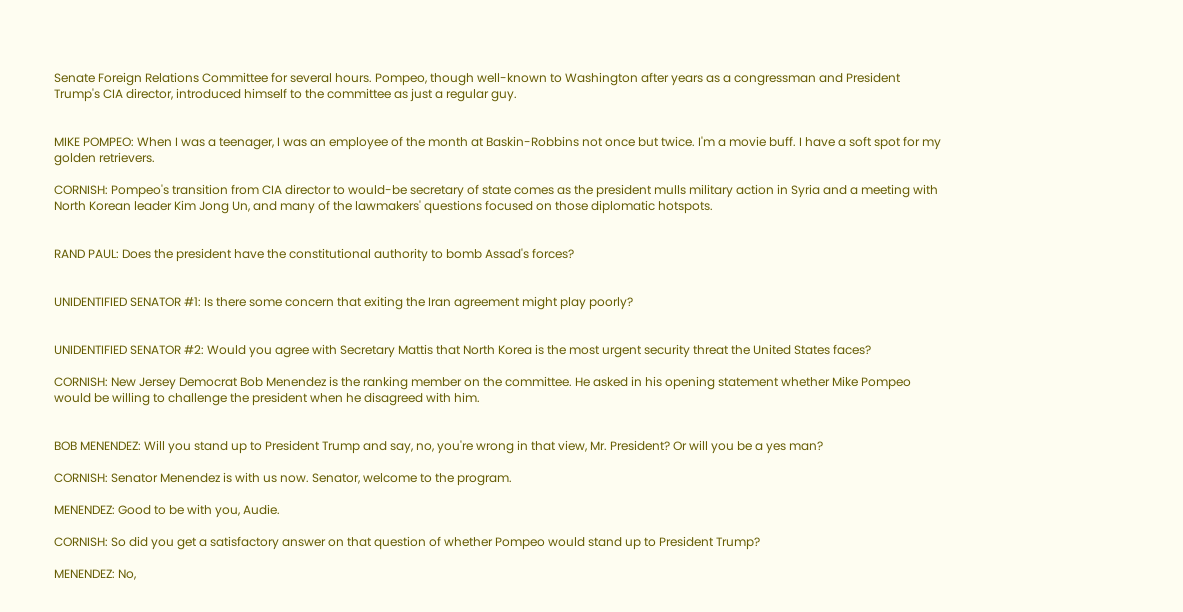Senate Foreign Relations Committee for several hours. Pompeo, though well-known to Washington after years as a congressman and President Trump's CIA director, introduced himself to the committee as just a regular guy.


MIKE POMPEO: When I was a teenager, I was an employee of the month at Baskin-Robbins not once but twice. I'm a movie buff. I have a soft spot for my golden retrievers.

CORNISH: Pompeo's transition from CIA director to would-be secretary of state comes as the president mulls military action in Syria and a meeting with North Korean leader Kim Jong Un, and many of the lawmakers' questions focused on those diplomatic hotspots.


RAND PAUL: Does the president have the constitutional authority to bomb Assad's forces?


UNIDENTIFIED SENATOR #1: Is there some concern that exiting the Iran agreement might play poorly?


UNIDENTIFIED SENATOR #2: Would you agree with Secretary Mattis that North Korea is the most urgent security threat the United States faces?

CORNISH: New Jersey Democrat Bob Menendez is the ranking member on the committee. He asked in his opening statement whether Mike Pompeo would be willing to challenge the president when he disagreed with him.


BOB MENENDEZ: Will you stand up to President Trump and say, no, you're wrong in that view, Mr. President? Or will you be a yes man?

CORNISH: Senator Menendez is with us now. Senator, welcome to the program.

MENENDEZ: Good to be with you, Audie.

CORNISH: So did you get a satisfactory answer on that question of whether Pompeo would stand up to President Trump?

MENENDEZ: No,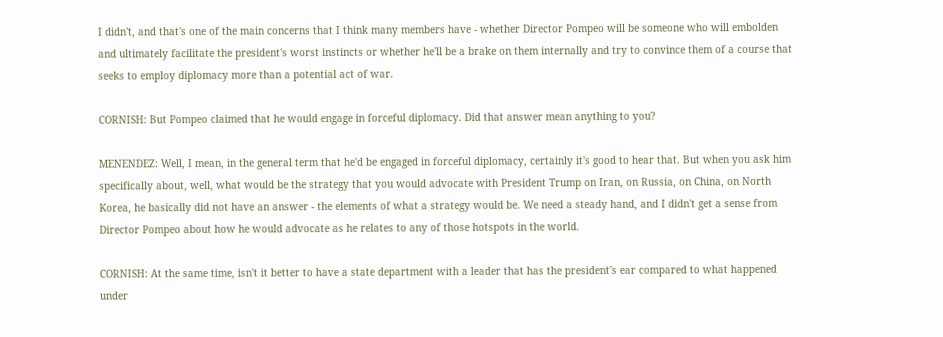I didn't, and that's one of the main concerns that I think many members have - whether Director Pompeo will be someone who will embolden and ultimately facilitate the president's worst instincts or whether he'll be a brake on them internally and try to convince them of a course that seeks to employ diplomacy more than a potential act of war.

CORNISH: But Pompeo claimed that he would engage in forceful diplomacy. Did that answer mean anything to you?

MENENDEZ: Well, I mean, in the general term that he'd be engaged in forceful diplomacy, certainly it's good to hear that. But when you ask him specifically about, well, what would be the strategy that you would advocate with President Trump on Iran, on Russia, on China, on North Korea, he basically did not have an answer - the elements of what a strategy would be. We need a steady hand, and I didn't get a sense from Director Pompeo about how he would advocate as he relates to any of those hotspots in the world.

CORNISH: At the same time, isn't it better to have a state department with a leader that has the president's ear compared to what happened under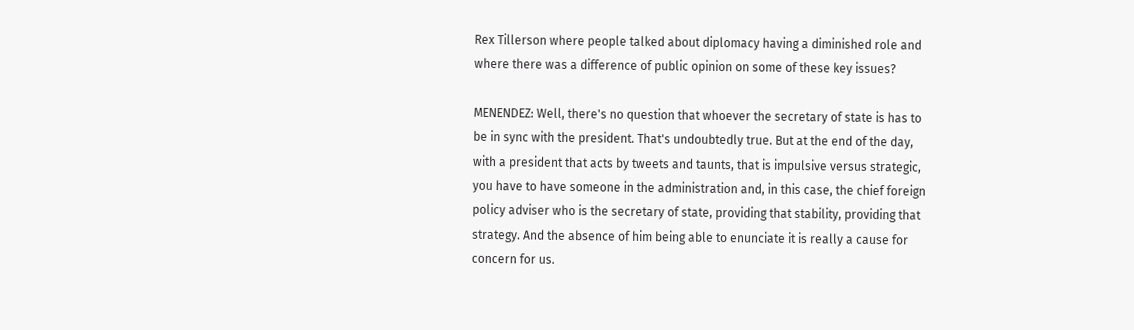Rex Tillerson where people talked about diplomacy having a diminished role and where there was a difference of public opinion on some of these key issues?

MENENDEZ: Well, there's no question that whoever the secretary of state is has to be in sync with the president. That's undoubtedly true. But at the end of the day, with a president that acts by tweets and taunts, that is impulsive versus strategic, you have to have someone in the administration and, in this case, the chief foreign policy adviser who is the secretary of state, providing that stability, providing that strategy. And the absence of him being able to enunciate it is really a cause for concern for us.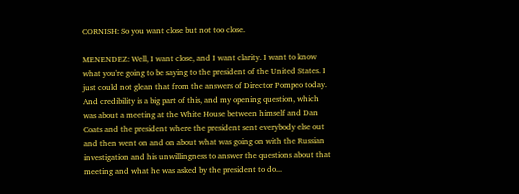CORNISH: So you want close but not too close.

MENENDEZ: Well, I want close, and I want clarity. I want to know what you're going to be saying to the president of the United States. I just could not glean that from the answers of Director Pompeo today. And credibility is a big part of this, and my opening question, which was about a meeting at the White House between himself and Dan Coats and the president where the president sent everybody else out and then went on and on about what was going on with the Russian investigation and his unwillingness to answer the questions about that meeting and what he was asked by the president to do...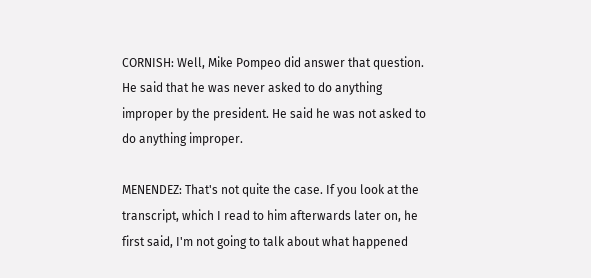CORNISH: Well, Mike Pompeo did answer that question. He said that he was never asked to do anything improper by the president. He said he was not asked to do anything improper.

MENENDEZ: That's not quite the case. If you look at the transcript, which I read to him afterwards later on, he first said, I'm not going to talk about what happened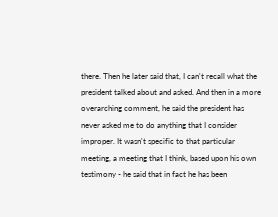there. Then he later said that, I can't recall what the president talked about and asked. And then in a more overarching comment, he said the president has never asked me to do anything that I consider improper. It wasn't specific to that particular meeting, a meeting that I think, based upon his own testimony - he said that in fact he has been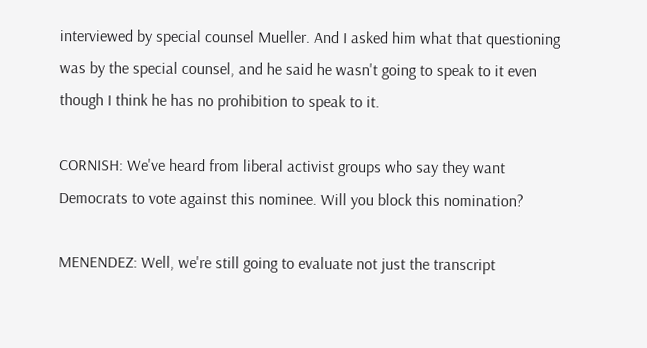interviewed by special counsel Mueller. And I asked him what that questioning was by the special counsel, and he said he wasn't going to speak to it even though I think he has no prohibition to speak to it.

CORNISH: We've heard from liberal activist groups who say they want Democrats to vote against this nominee. Will you block this nomination?

MENENDEZ: Well, we're still going to evaluate not just the transcript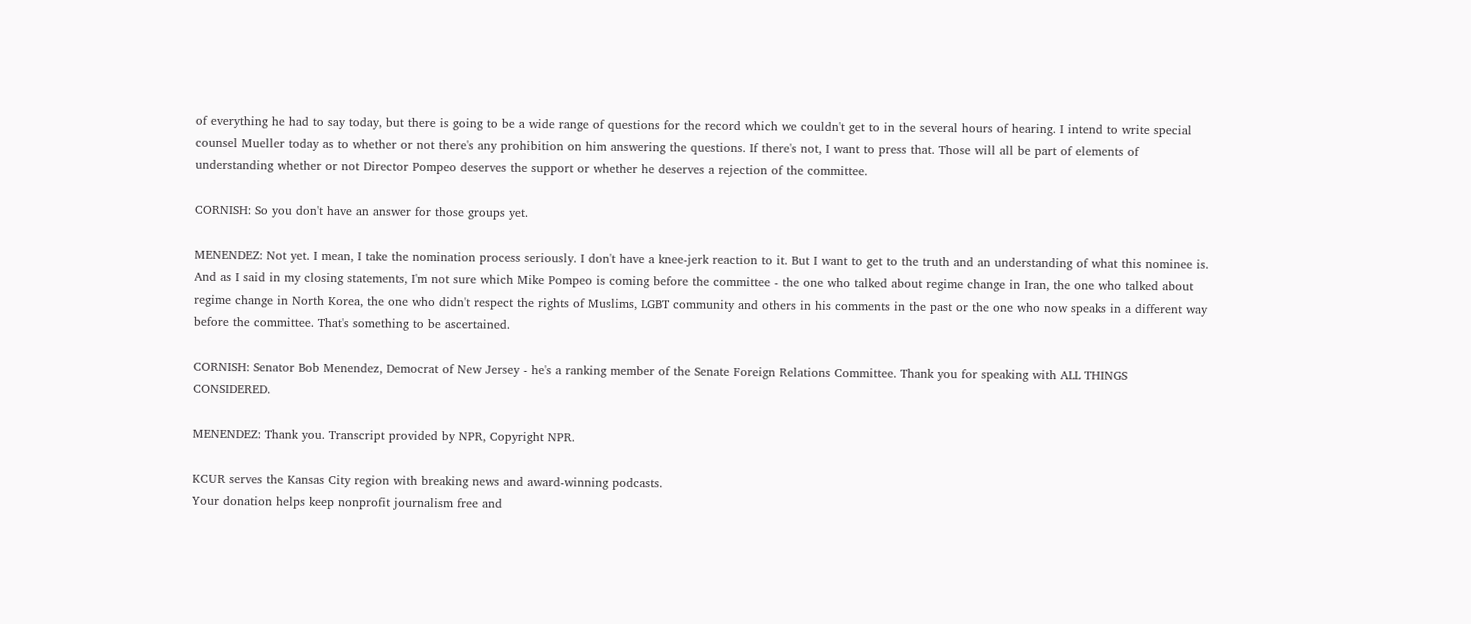of everything he had to say today, but there is going to be a wide range of questions for the record which we couldn't get to in the several hours of hearing. I intend to write special counsel Mueller today as to whether or not there's any prohibition on him answering the questions. If there's not, I want to press that. Those will all be part of elements of understanding whether or not Director Pompeo deserves the support or whether he deserves a rejection of the committee.

CORNISH: So you don't have an answer for those groups yet.

MENENDEZ: Not yet. I mean, I take the nomination process seriously. I don't have a knee-jerk reaction to it. But I want to get to the truth and an understanding of what this nominee is. And as I said in my closing statements, I'm not sure which Mike Pompeo is coming before the committee - the one who talked about regime change in Iran, the one who talked about regime change in North Korea, the one who didn't respect the rights of Muslims, LGBT community and others in his comments in the past or the one who now speaks in a different way before the committee. That's something to be ascertained.

CORNISH: Senator Bob Menendez, Democrat of New Jersey - he's a ranking member of the Senate Foreign Relations Committee. Thank you for speaking with ALL THINGS CONSIDERED.

MENENDEZ: Thank you. Transcript provided by NPR, Copyright NPR.

KCUR serves the Kansas City region with breaking news and award-winning podcasts.
Your donation helps keep nonprofit journalism free and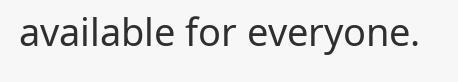available for everyone.